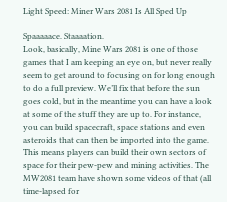Light Speed: Miner Wars 2081 Is All Sped Up

Spaaaaace. Staaaation.
Look, basically, Mine Wars 2081 is one of those games that I am keeping an eye on, but never really seem to get around to focusing on for long enough to do a full preview. We’ll fix that before the sun goes cold, but in the meantime you can have a look at some of the stuff they are up to. For instance, you can build spacecraft, space stations and even asteroids that can then be imported into the game. This means players can build their own sectors of space for their pew-pew and mining activities. The MW2081 team have shown some videos of that (all time-lapsed for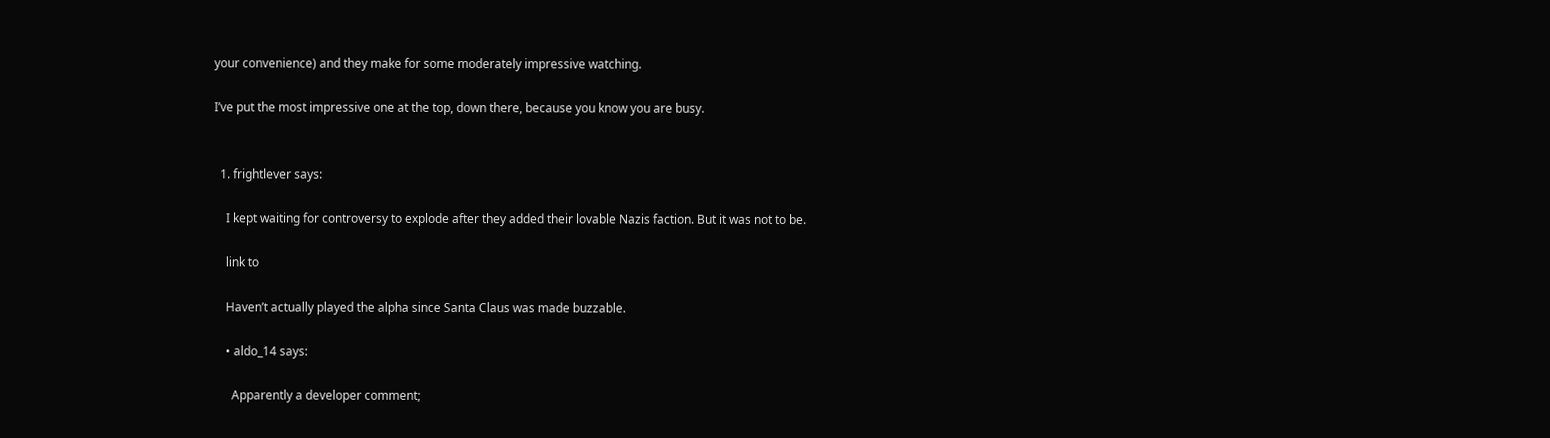your convenience) and they make for some moderately impressive watching.

I’ve put the most impressive one at the top, down there, because you know you are busy.


  1. frightlever says:

    I kept waiting for controversy to explode after they added their lovable Nazis faction. But it was not to be.

    link to

    Haven’t actually played the alpha since Santa Claus was made buzzable.

    • aldo_14 says:

      Apparently a developer comment;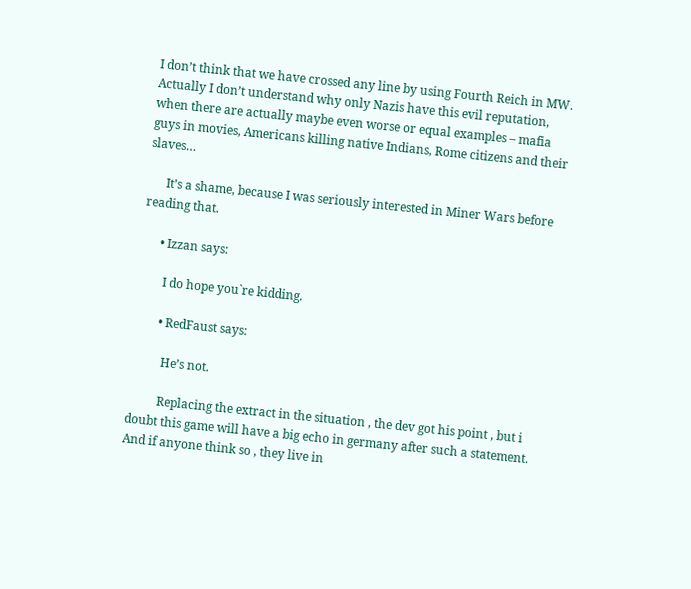I don’t think that we have crossed any line by using Fourth Reich in MW. Actually I don’t understand why only Nazis have this evil reputation, when there are actually maybe even worse or equal examples – mafia guys in movies, Americans killing native Indians, Rome citizens and their slaves…

      It’s a shame, because I was seriously interested in Miner Wars before reading that.

      • Izzan says:

        I do hope you`re kidding.

        • RedFaust says:

          He’s not.

          Replacing the extract in the situation , the dev got his point , but i doubt this game will have a big echo in germany after such a statement. And if anyone think so , they live in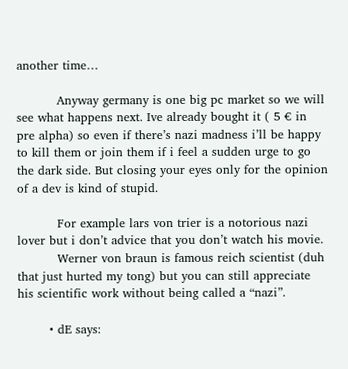another time…

          Anyway germany is one big pc market so we will see what happens next. Ive already bought it ( 5 € in pre alpha) so even if there’s nazi madness i’ll be happy to kill them or join them if i feel a sudden urge to go the dark side. But closing your eyes only for the opinion of a dev is kind of stupid.

          For example lars von trier is a notorious nazi lover but i don’t advice that you don’t watch his movie.
          Werner von braun is famous reich scientist (duh that just hurted my tong) but you can still appreciate his scientific work without being called a “nazi”.

        • dE says: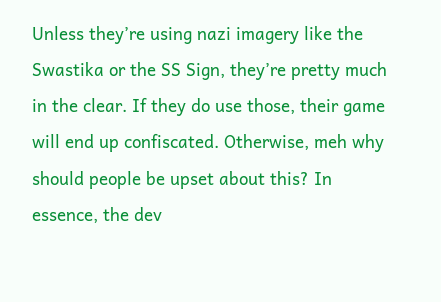Unless they’re using nazi imagery like the Swastika or the SS Sign, they’re pretty much in the clear. If they do use those, their game will end up confiscated. Otherwise, meh why should people be upset about this? In essence, the dev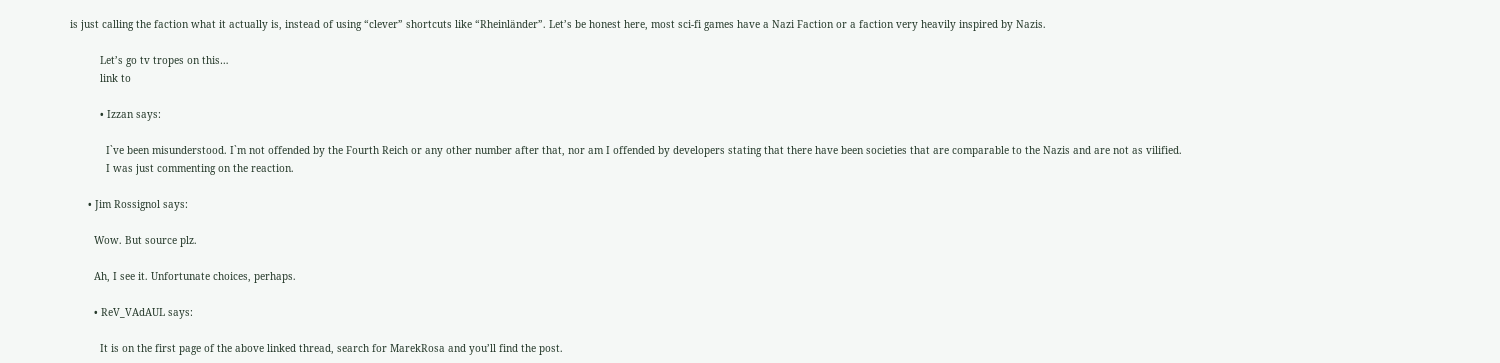is just calling the faction what it actually is, instead of using “clever” shortcuts like “Rheinländer”. Let’s be honest here, most sci-fi games have a Nazi Faction or a faction very heavily inspired by Nazis.

          Let’s go tv tropes on this…
          link to

          • Izzan says:

            I`ve been misunderstood. I`m not offended by the Fourth Reich or any other number after that, nor am I offended by developers stating that there have been societies that are comparable to the Nazis and are not as vilified.
            I was just commenting on the reaction.

      • Jim Rossignol says:

        Wow. But source plz.

        Ah, I see it. Unfortunate choices, perhaps.

        • ReV_VAdAUL says:

          It is on the first page of the above linked thread, search for MarekRosa and you’ll find the post.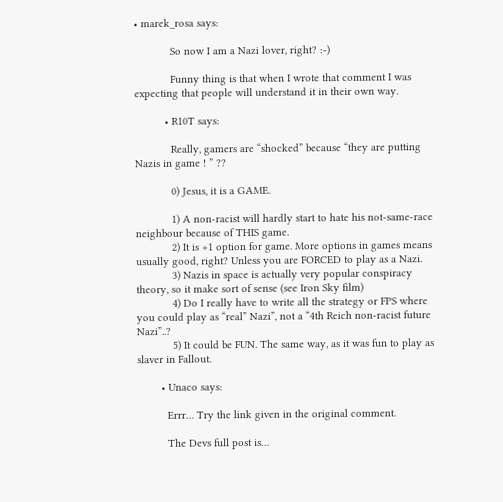• marek_rosa says:

            So now I am a Nazi lover, right? :-)

            Funny thing is that when I wrote that comment I was expecting that people will understand it in their own way.

          • R10T says:

            Really, gamers are “shocked” because “they are putting Nazis in game ! ” ??

            0) Jesus, it is a GAME.

            1) A non-racist will hardly start to hate his not-same-race neighbour because of THIS game.
            2) It is +1 option for game. More options in games means usually good, right? Unless you are FORCED to play as a Nazi.
            3) Nazis in space is actually very popular conspiracy theory, so it make sort of sense (see Iron Sky film)
            4) Do I really have to write all the strategy or FPS where you could play as “real” Nazi”, not a “4th Reich non-racist future Nazi”..?
            5) It could be FUN. The same way, as it was fun to play as slaver in Fallout.

        • Unaco says:

          Errr… Try the link given in the original comment.

          The Devs full post is…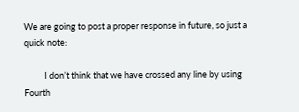We are going to post a proper response in future, so just a quick note:

          I don’t think that we have crossed any line by using Fourth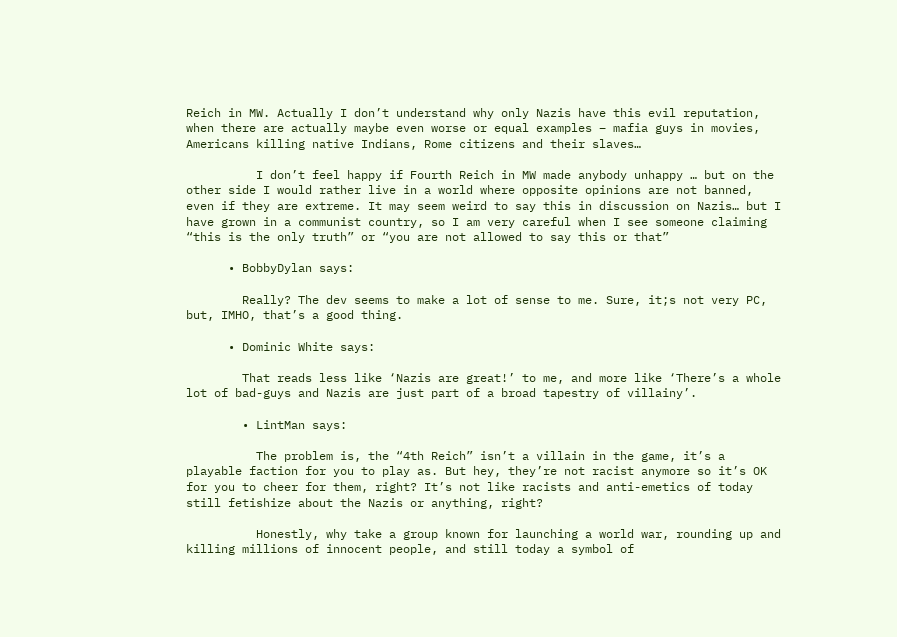Reich in MW. Actually I don’t understand why only Nazis have this evil reputation, when there are actually maybe even worse or equal examples – mafia guys in movies, Americans killing native Indians, Rome citizens and their slaves…

          I don’t feel happy if Fourth Reich in MW made anybody unhappy … but on the other side I would rather live in a world where opposite opinions are not banned, even if they are extreme. It may seem weird to say this in discussion on Nazis… but I have grown in a communist country, so I am very careful when I see someone claiming “this is the only truth” or “you are not allowed to say this or that”

      • BobbyDylan says:

        Really? The dev seems to make a lot of sense to me. Sure, it;s not very PC, but, IMHO, that’s a good thing.

      • Dominic White says:

        That reads less like ‘Nazis are great!’ to me, and more like ‘There’s a whole lot of bad-guys and Nazis are just part of a broad tapestry of villainy’.

        • LintMan says:

          The problem is, the “4th Reich” isn’t a villain in the game, it’s a playable faction for you to play as. But hey, they’re not racist anymore so it’s OK for you to cheer for them, right? It’s not like racists and anti-emetics of today still fetishize about the Nazis or anything, right?

          Honestly, why take a group known for launching a world war, rounding up and killing millions of innocent people, and still today a symbol of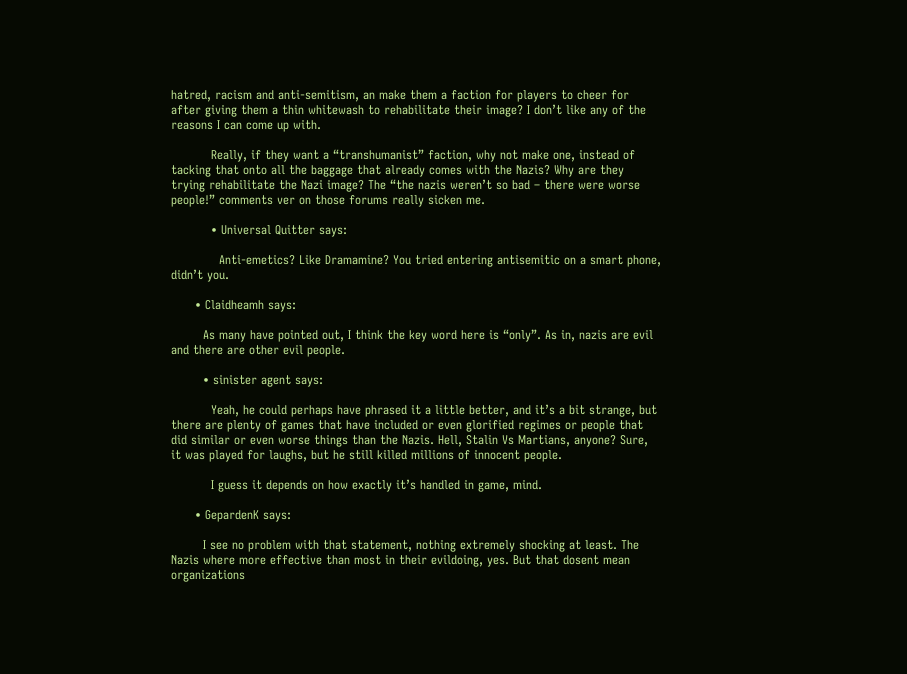hatred, racism and anti-semitism, an make them a faction for players to cheer for after giving them a thin whitewash to rehabilitate their image? I don’t like any of the reasons I can come up with.

          Really, if they want a “transhumanist” faction, why not make one, instead of tacking that onto all the baggage that already comes with the Nazis? Why are they trying rehabilitate the Nazi image? The “the nazis weren’t so bad – there were worse people!” comments ver on those forums really sicken me.

          • Universal Quitter says:

            Anti-emetics? Like Dramamine? You tried entering antisemitic on a smart phone, didn’t you.

      • Claidheamh says:

        As many have pointed out, I think the key word here is “only”. As in, nazis are evil and there are other evil people.

        • sinister agent says:

          Yeah, he could perhaps have phrased it a little better, and it’s a bit strange, but there are plenty of games that have included or even glorified regimes or people that did similar or even worse things than the Nazis. Hell, Stalin Vs Martians, anyone? Sure, it was played for laughs, but he still killed millions of innocent people.

          I guess it depends on how exactly it’s handled in game, mind.

      • GepardenK says:

        I see no problem with that statement, nothing extremely shocking at least. The Nazis where more effective than most in their evildoing, yes. But that dosent mean organizations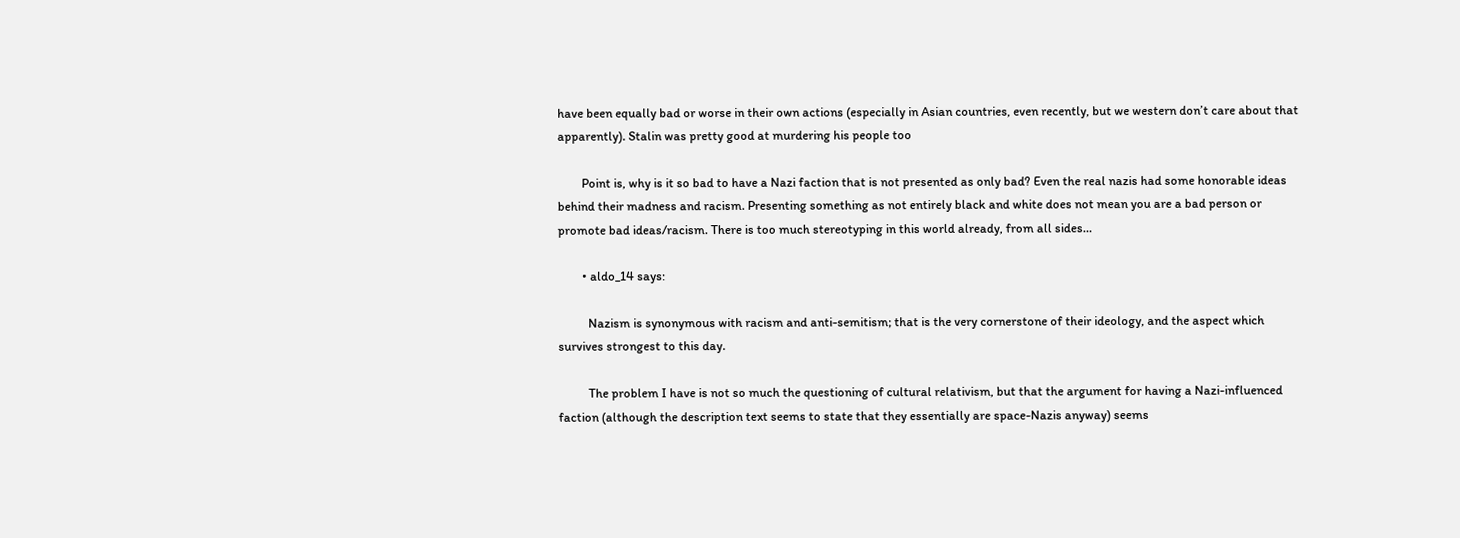have been equally bad or worse in their own actions (especially in Asian countries, even recently, but we western don’t care about that apparently). Stalin was pretty good at murdering his people too

        Point is, why is it so bad to have a Nazi faction that is not presented as only bad? Even the real nazis had some honorable ideas behind their madness and racism. Presenting something as not entirely black and white does not mean you are a bad person or promote bad ideas/racism. There is too much stereotyping in this world already, from all sides…

        • aldo_14 says:

          Nazism is synonymous with racism and anti-semitism; that is the very cornerstone of their ideology, and the aspect which survives strongest to this day.

          The problem I have is not so much the questioning of cultural relativism, but that the argument for having a Nazi-influenced faction (although the description text seems to state that they essentially are space-Nazis anyway) seems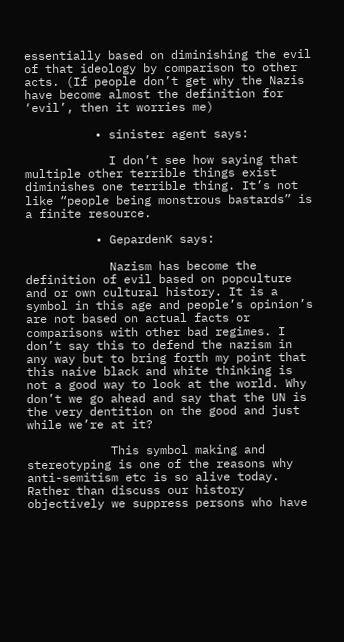essentially based on diminishing the evil of that ideology by comparison to other acts. (If people don’t get why the Nazis have become almost the definition for ‘evil’, then it worries me)

          • sinister agent says:

            I don’t see how saying that multiple other terrible things exist diminishes one terrible thing. It’s not like “people being monstrous bastards” is a finite resource.

          • GepardenK says:

            Nazism has become the definition of evil based on popculture and or own cultural history. It is a symbol in this age and people’s opinion’s are not based on actual facts or comparisons with other bad regimes. I don’t say this to defend the nazism in any way but to bring forth my point that this naive black and white thinking is not a good way to look at the world. Why don’t we go ahead and say that the UN is the very dentition on the good and just while we’re at it?

            This symbol making and stereotyping is one of the reasons why anti-semitism etc is so alive today. Rather than discuss our history objectively we suppress persons who have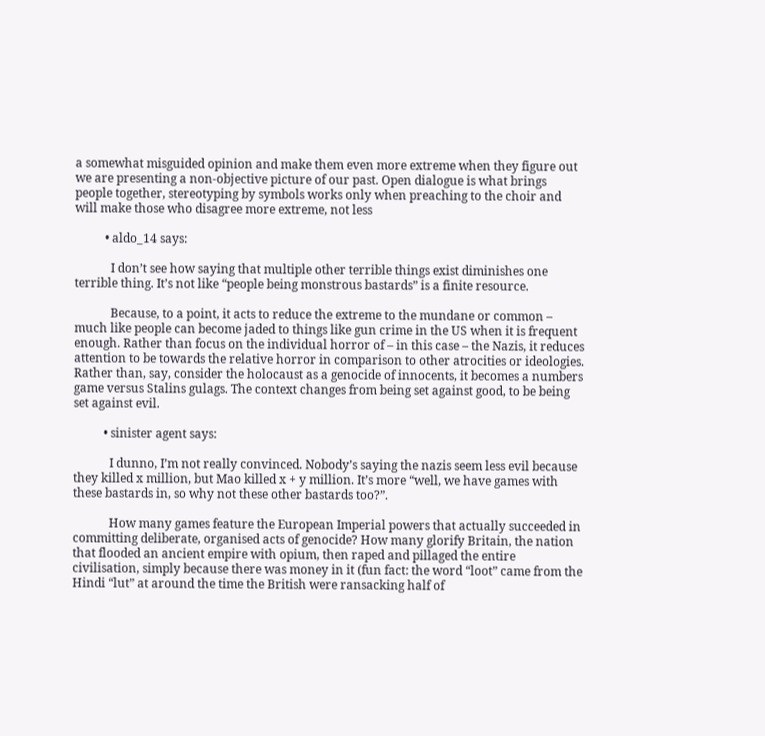a somewhat misguided opinion and make them even more extreme when they figure out we are presenting a non-objective picture of our past. Open dialogue is what brings people together, stereotyping by symbols works only when preaching to the choir and will make those who disagree more extreme, not less

          • aldo_14 says:

            I don’t see how saying that multiple other terrible things exist diminishes one terrible thing. It’s not like “people being monstrous bastards” is a finite resource.

            Because, to a point, it acts to reduce the extreme to the mundane or common – much like people can become jaded to things like gun crime in the US when it is frequent enough. Rather than focus on the individual horror of – in this case – the Nazis, it reduces attention to be towards the relative horror in comparison to other atrocities or ideologies. Rather than, say, consider the holocaust as a genocide of innocents, it becomes a numbers game versus Stalins gulags. The context changes from being set against good, to be being set against evil.

          • sinister agent says:

            I dunno, I’m not really convinced. Nobody’s saying the nazis seem less evil because they killed x million, but Mao killed x + y million. It’s more “well, we have games with these bastards in, so why not these other bastards too?”.

            How many games feature the European Imperial powers that actually succeeded in committing deliberate, organised acts of genocide? How many glorify Britain, the nation that flooded an ancient empire with opium, then raped and pillaged the entire civilisation, simply because there was money in it (fun fact: the word “loot” came from the Hindi “lut” at around the time the British were ransacking half of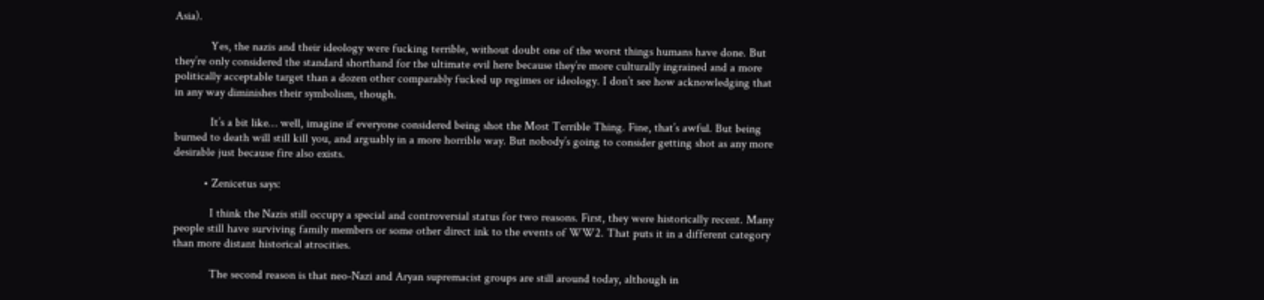Asia).

            Yes, the nazis and their ideology were fucking terrible, without doubt one of the worst things humans have done. But they’re only considered the standard shorthand for the ultimate evil here because they’re more culturally ingrained and a more politically acceptable target than a dozen other comparably fucked up regimes or ideology. I don’t see how acknowledging that in any way diminishes their symbolism, though.

            It’s a bit like… well, imagine if everyone considered being shot the Most Terrible Thing. Fine, that’s awful. But being burned to death will still kill you, and arguably in a more horrible way. But nobody’s going to consider getting shot as any more desirable just because fire also exists.

          • Zenicetus says:

            I think the Nazis still occupy a special and controversial status for two reasons. First, they were historically recent. Many people still have surviving family members or some other direct ink to the events of WW2. That puts it in a different category than more distant historical atrocities.

            The second reason is that neo-Nazi and Aryan supremacist groups are still around today, although in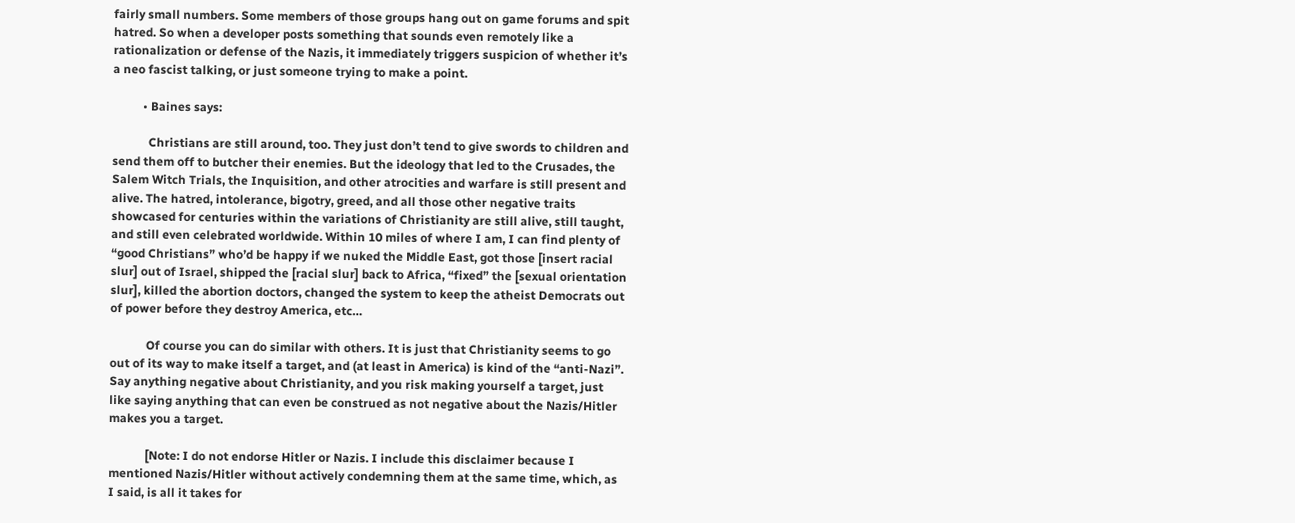fairly small numbers. Some members of those groups hang out on game forums and spit hatred. So when a developer posts something that sounds even remotely like a rationalization or defense of the Nazis, it immediately triggers suspicion of whether it’s a neo fascist talking, or just someone trying to make a point.

          • Baines says:

            Christians are still around, too. They just don’t tend to give swords to children and send them off to butcher their enemies. But the ideology that led to the Crusades, the Salem Witch Trials, the Inquisition, and other atrocities and warfare is still present and alive. The hatred, intolerance, bigotry, greed, and all those other negative traits showcased for centuries within the variations of Christianity are still alive, still taught, and still even celebrated worldwide. Within 10 miles of where I am, I can find plenty of “good Christians” who’d be happy if we nuked the Middle East, got those [insert racial slur] out of Israel, shipped the [racial slur] back to Africa, “fixed” the [sexual orientation slur], killed the abortion doctors, changed the system to keep the atheist Democrats out of power before they destroy America, etc…

            Of course you can do similar with others. It is just that Christianity seems to go out of its way to make itself a target, and (at least in America) is kind of the “anti-Nazi”. Say anything negative about Christianity, and you risk making yourself a target, just like saying anything that can even be construed as not negative about the Nazis/Hitler makes you a target.

            [Note: I do not endorse Hitler or Nazis. I include this disclaimer because I mentioned Nazis/Hitler without actively condemning them at the same time, which, as I said, is all it takes for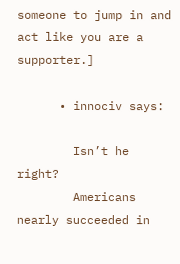someone to jump in and act like you are a supporter.]

      • innociv says:

        Isn’t he right?
        Americans nearly succeeded in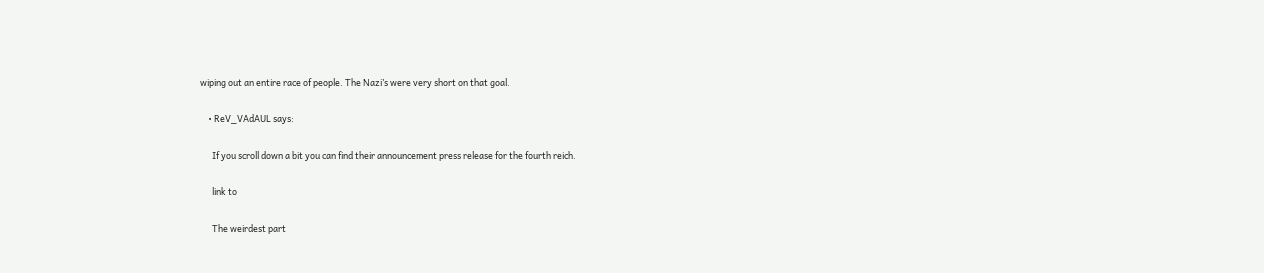wiping out an entire race of people. The Nazi’s were very short on that goal.

    • ReV_VAdAUL says:

      If you scroll down a bit you can find their announcement press release for the fourth reich.

      link to

      The weirdest part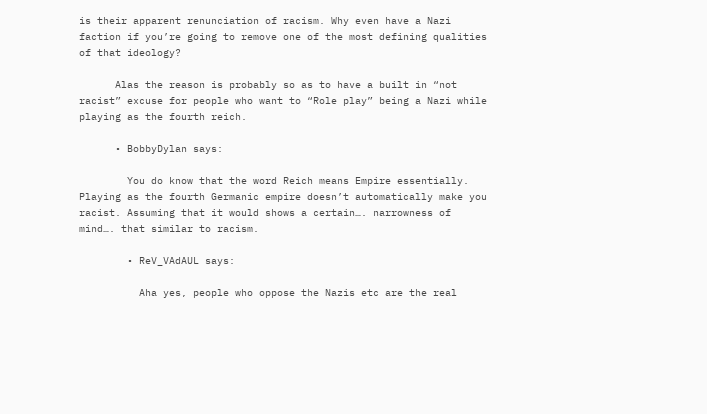is their apparent renunciation of racism. Why even have a Nazi faction if you’re going to remove one of the most defining qualities of that ideology?

      Alas the reason is probably so as to have a built in “not racist” excuse for people who want to “Role play” being a Nazi while playing as the fourth reich.

      • BobbyDylan says:

        You do know that the word Reich means Empire essentially. Playing as the fourth Germanic empire doesn’t automatically make you racist. Assuming that it would shows a certain…. narrowness of mind…. that similar to racism.

        • ReV_VAdAUL says:

          Aha yes, people who oppose the Nazis etc are the real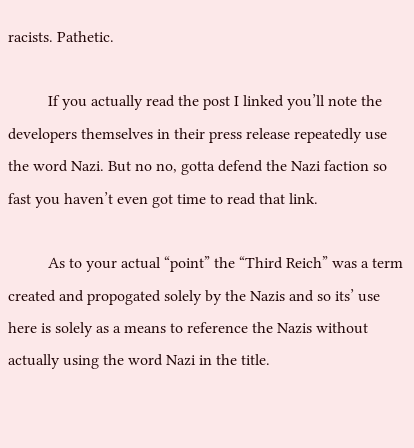racists. Pathetic.

          If you actually read the post I linked you’ll note the developers themselves in their press release repeatedly use the word Nazi. But no no, gotta defend the Nazi faction so fast you haven’t even got time to read that link.

          As to your actual “point” the “Third Reich” was a term created and propogated solely by the Nazis and so its’ use here is solely as a means to reference the Nazis without actually using the word Nazi in the title.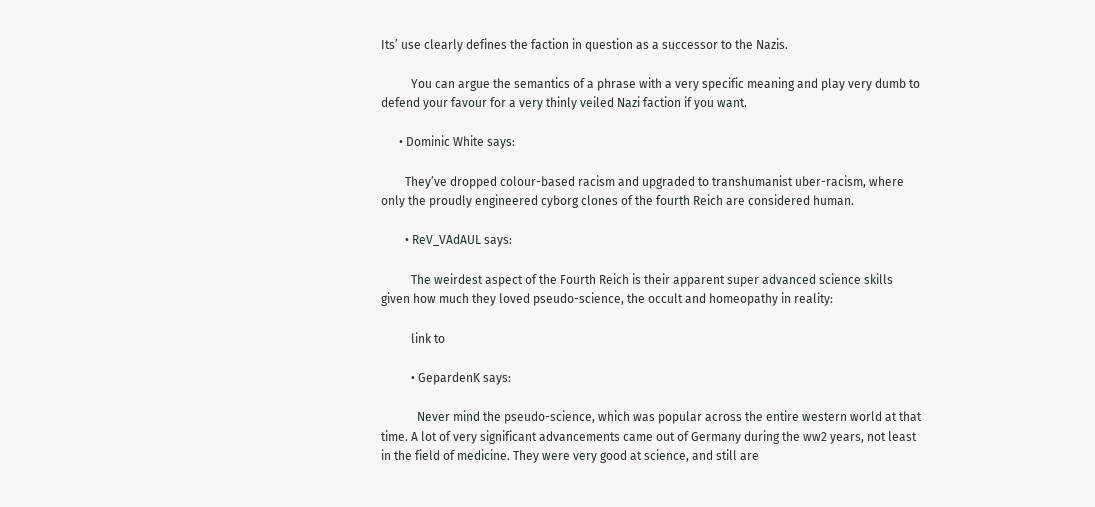Its’ use clearly defines the faction in question as a successor to the Nazis.

          You can argue the semantics of a phrase with a very specific meaning and play very dumb to defend your favour for a very thinly veiled Nazi faction if you want.

      • Dominic White says:

        They’ve dropped colour-based racism and upgraded to transhumanist uber-racism, where only the proudly engineered cyborg clones of the fourth Reich are considered human.

        • ReV_VAdAUL says:

          The weirdest aspect of the Fourth Reich is their apparent super advanced science skills given how much they loved pseudo-science, the occult and homeopathy in reality:

          link to

          • GepardenK says:

            Never mind the pseudo-science, which was popular across the entire western world at that time. A lot of very significant advancements came out of Germany during the ww2 years, not least in the field of medicine. They were very good at science, and still are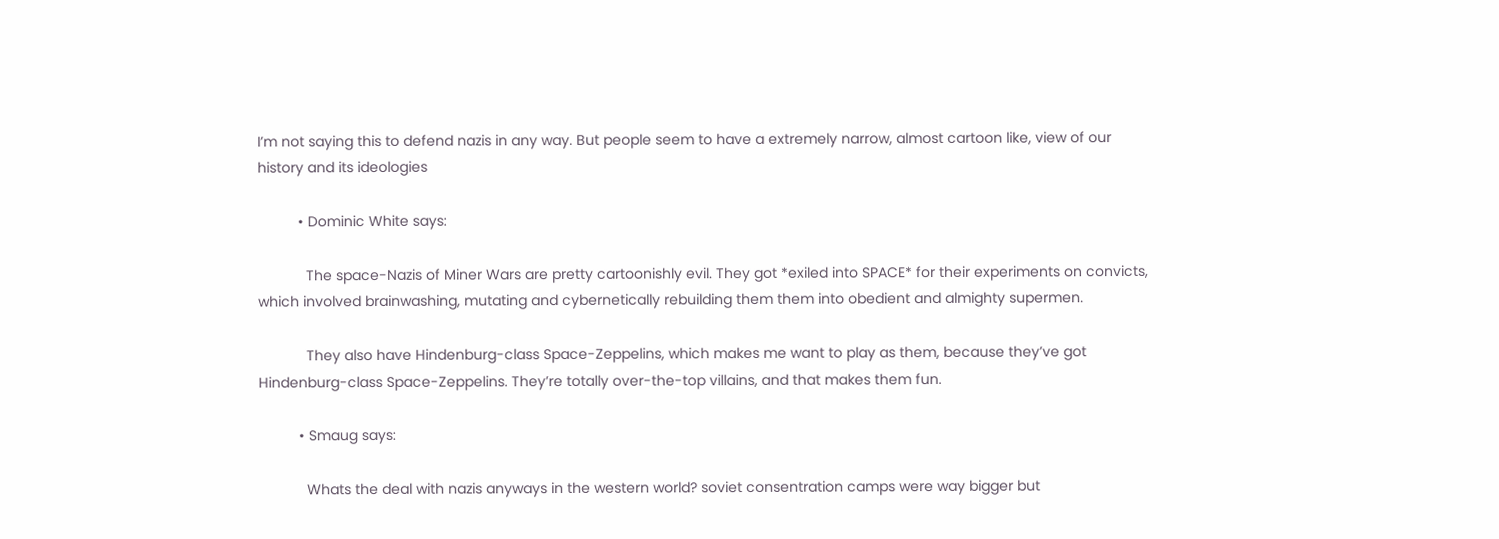I’m not saying this to defend nazis in any way. But people seem to have a extremely narrow, almost cartoon like, view of our history and its ideologies

          • Dominic White says:

            The space-Nazis of Miner Wars are pretty cartoonishly evil. They got *exiled into SPACE* for their experiments on convicts, which involved brainwashing, mutating and cybernetically rebuilding them them into obedient and almighty supermen.

            They also have Hindenburg-class Space-Zeppelins, which makes me want to play as them, because they’ve got Hindenburg-class Space-Zeppelins. They’re totally over-the-top villains, and that makes them fun.

          • Smaug says:

            Whats the deal with nazis anyways in the western world? soviet consentration camps were way bigger but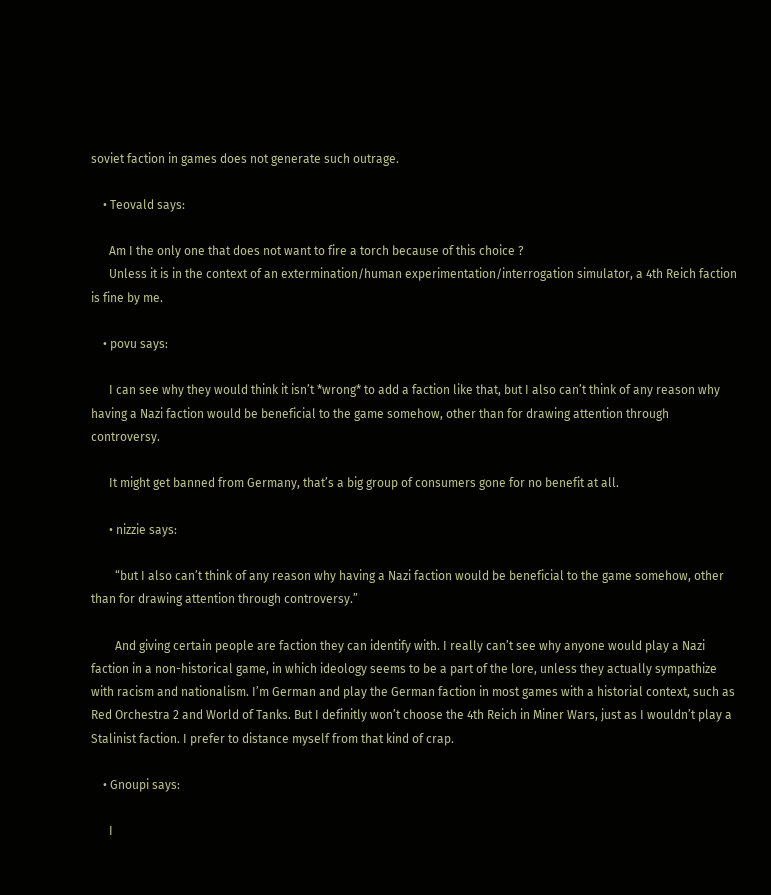soviet faction in games does not generate such outrage.

    • Teovald says:

      Am I the only one that does not want to fire a torch because of this choice ?
      Unless it is in the context of an extermination/human experimentation/interrogation simulator, a 4th Reich faction is fine by me.

    • povu says:

      I can see why they would think it isn’t *wrong* to add a faction like that, but I also can’t think of any reason why having a Nazi faction would be beneficial to the game somehow, other than for drawing attention through controversy.

      It might get banned from Germany, that’s a big group of consumers gone for no benefit at all.

      • nizzie says:

        “but I also can’t think of any reason why having a Nazi faction would be beneficial to the game somehow, other than for drawing attention through controversy.”

        And giving certain people are faction they can identify with. I really can’t see why anyone would play a Nazi faction in a non-historical game, in which ideology seems to be a part of the lore, unless they actually sympathize with racism and nationalism. I’m German and play the German faction in most games with a historial context, such as Red Orchestra 2 and World of Tanks. But I definitly won’t choose the 4th Reich in Miner Wars, just as I wouldn’t play a Stalinist faction. I prefer to distance myself from that kind of crap.

    • Gnoupi says:

      I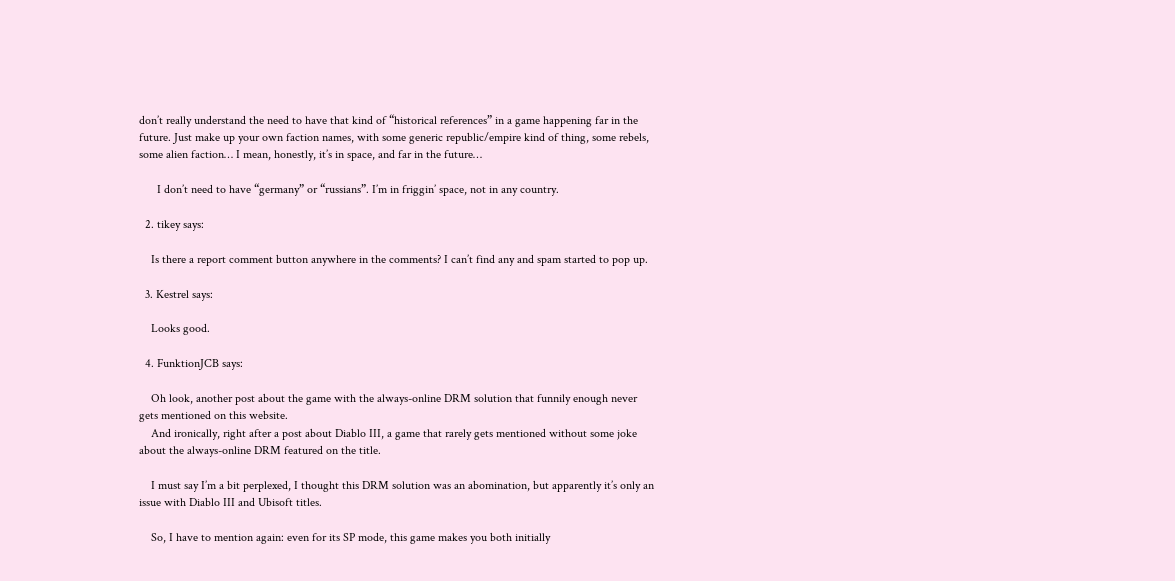don’t really understand the need to have that kind of “historical references” in a game happening far in the future. Just make up your own faction names, with some generic republic/empire kind of thing, some rebels, some alien faction… I mean, honestly, it’s in space, and far in the future…

      I don’t need to have “germany” or “russians”. I’m in friggin’ space, not in any country.

  2. tikey says:

    Is there a report comment button anywhere in the comments? I can’t find any and spam started to pop up.

  3. Kestrel says:

    Looks good.

  4. FunktionJCB says:

    Oh look, another post about the game with the always-online DRM solution that funnily enough never gets mentioned on this website.
    And ironically, right after a post about Diablo III, a game that rarely gets mentioned without some joke about the always-online DRM featured on the title.

    I must say I’m a bit perplexed, I thought this DRM solution was an abomination, but apparently it’s only an issue with Diablo III and Ubisoft titles.

    So, I have to mention again: even for its SP mode, this game makes you both initially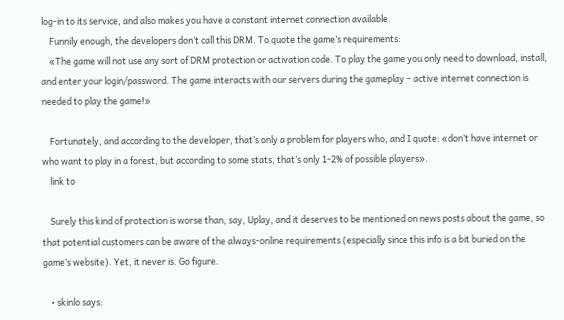log-in to its service, and also makes you have a constant internet connection available.
    Funnily enough, the developers don’t call this DRM. To quote the game’s requirements:
    «The game will not use any sort of DRM protection or activation code. To play the game you only need to download, install, and enter your login/password. The game interacts with our servers during the gameplay – active internet connection is needed to play the game!»

    Fortunately, and according to the developer, that’s only a problem for players who, and I quote: «don’t have internet or who want to play in a forest, but according to some stats, that’s only 1-2% of possible players».
    link to

    Surely this kind of protection is worse than, say, Uplay, and it deserves to be mentioned on news posts about the game, so that potential customers can be aware of the always-online requirements (especially since this info is a bit buried on the game’s website). Yet, it never is. Go figure.

    • skinlo says: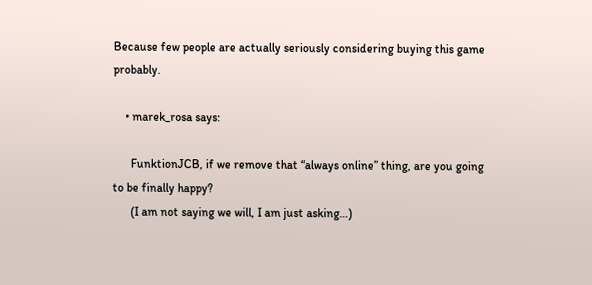Because few people are actually seriously considering buying this game probably.

    • marek_rosa says:

      FunktionJCB, if we remove that “always online” thing, are you going to be finally happy?
      (I am not saying we will, I am just asking…)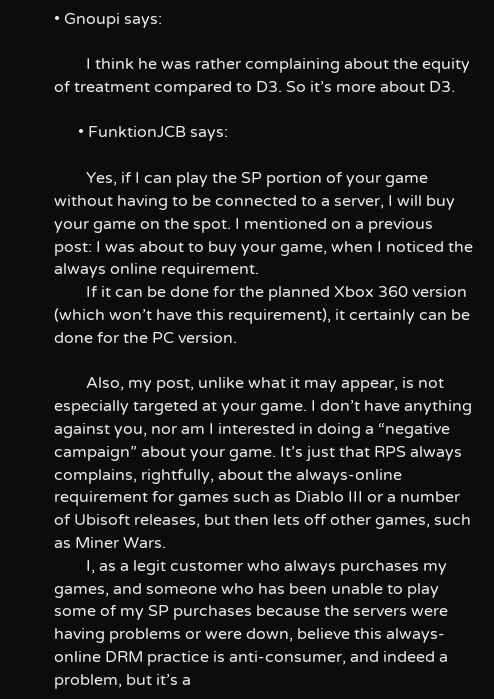• Gnoupi says:

        I think he was rather complaining about the equity of treatment compared to D3. So it’s more about D3.

      • FunktionJCB says:

        Yes, if I can play the SP portion of your game without having to be connected to a server, I will buy your game on the spot. I mentioned on a previous post: I was about to buy your game, when I noticed the always online requirement.
        If it can be done for the planned Xbox 360 version (which won’t have this requirement), it certainly can be done for the PC version.

        Also, my post, unlike what it may appear, is not especially targeted at your game. I don’t have anything against you, nor am I interested in doing a “negative campaign” about your game. It’s just that RPS always complains, rightfully, about the always-online requirement for games such as Diablo III or a number of Ubisoft releases, but then lets off other games, such as Miner Wars.
        I, as a legit customer who always purchases my games, and someone who has been unable to play some of my SP purchases because the servers were having problems or were down, believe this always-online DRM practice is anti-consumer, and indeed a problem, but it’s a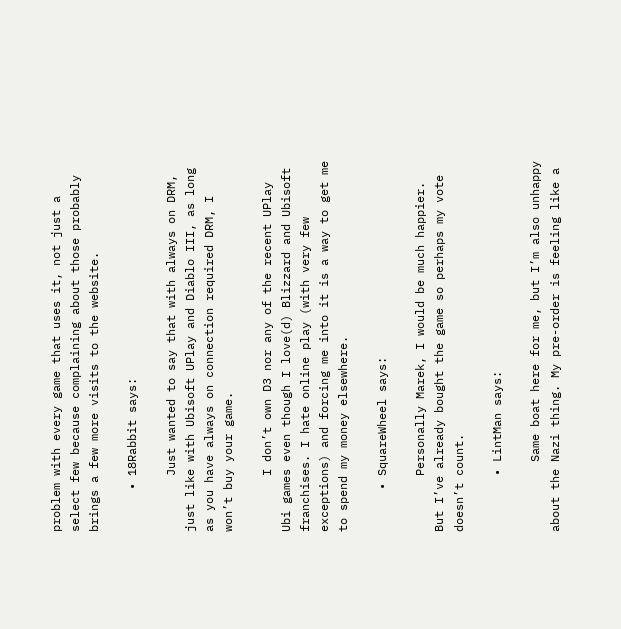problem with every game that uses it, not just a select few because complaining about those probably brings a few more visits to the website.

      • 18Rabbit says:

        Just wanted to say that with always on DRM, just like with Ubisoft UPlay and Diablo III, as long as you have always on connection required DRM, I won’t buy your game.

        I don’t own D3 nor any of the recent UPlay Ubi games even though I love(d) Blizzard and Ubisoft franchises. I hate online play (with very few exceptions) and forcing me into it is a way to get me to spend my money elsewhere.

      • SquareWheel says:

        Personally Marek, I would be much happier. But I’ve already bought the game so perhaps my vote doesn’t count.

        • LintMan says:

          Same boat here for me, but I’m also unhappy about the Nazi thing. My pre-order is feeling like a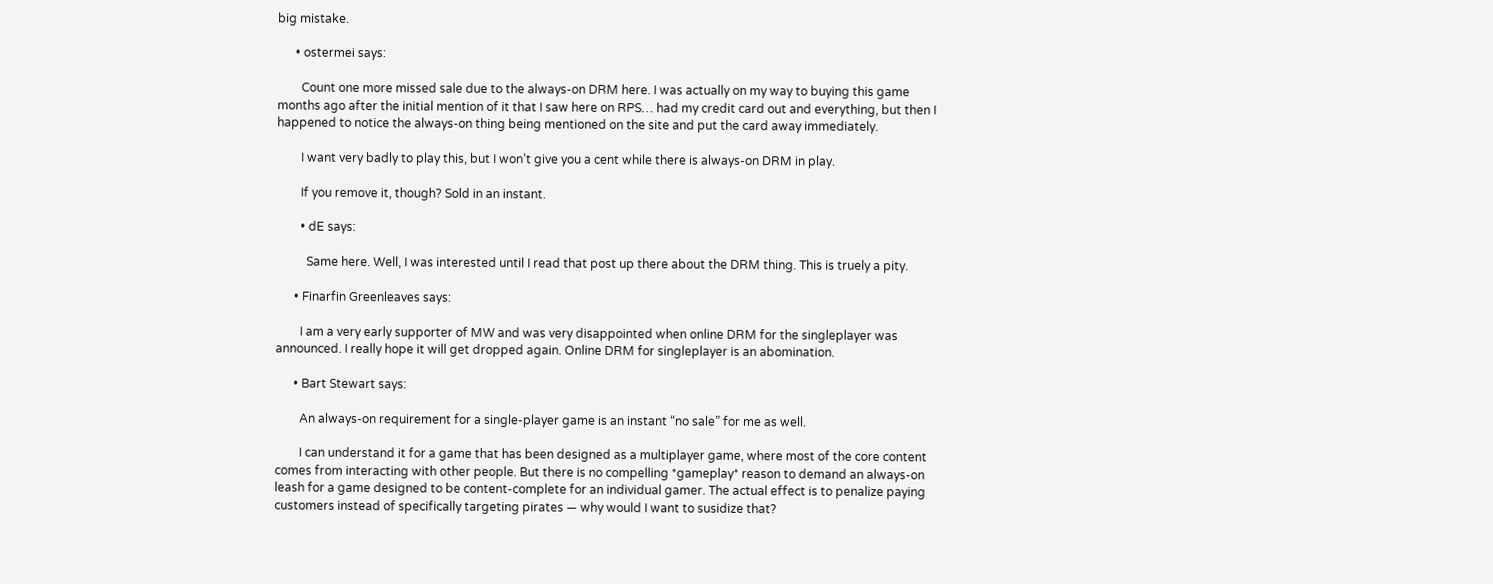big mistake.

      • ostermei says:

        Count one more missed sale due to the always-on DRM here. I was actually on my way to buying this game months ago after the initial mention of it that I saw here on RPS… had my credit card out and everything, but then I happened to notice the always-on thing being mentioned on the site and put the card away immediately.

        I want very badly to play this, but I won’t give you a cent while there is always-on DRM in play.

        If you remove it, though? Sold in an instant.

        • dE says:

          Same here. Well, I was interested until I read that post up there about the DRM thing. This is truely a pity.

      • Finarfin Greenleaves says:

        I am a very early supporter of MW and was very disappointed when online DRM for the singleplayer was announced. I really hope it will get dropped again. Online DRM for singleplayer is an abomination.

      • Bart Stewart says:

        An always-on requirement for a single-player game is an instant “no sale” for me as well.

        I can understand it for a game that has been designed as a multiplayer game, where most of the core content comes from interacting with other people. But there is no compelling *gameplay* reason to demand an always-on leash for a game designed to be content-complete for an individual gamer. The actual effect is to penalize paying customers instead of specifically targeting pirates — why would I want to susidize that?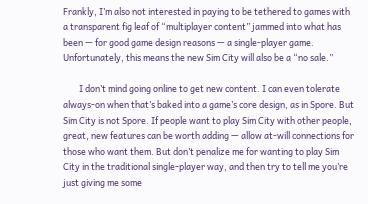Frankly, I’m also not interested in paying to be tethered to games with a transparent fig leaf of “multiplayer content” jammed into what has been — for good game design reasons — a single-player game. Unfortunately, this means the new Sim City will also be a “no sale.”

        I don’t mind going online to get new content. I can even tolerate always-on when that’s baked into a game’s core design, as in Spore. But Sim City is not Spore. If people want to play Sim City with other people, great, new features can be worth adding — allow at-will connections for those who want them. But don’t penalize me for wanting to play Sim City in the traditional single-player way, and then try to tell me you’re just giving me some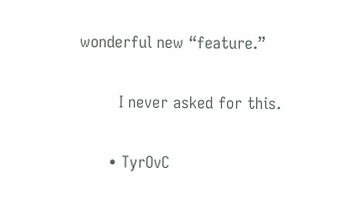wonderful new “feature.”

        I never asked for this.

      • TyrOvC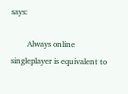says:

        Always online singleplayer is equivalent to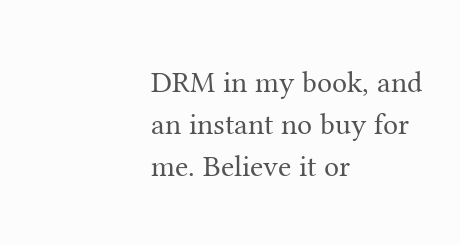DRM in my book, and an instant no buy for me. Believe it or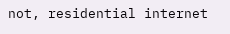not, residential internet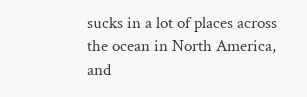sucks in a lot of places across the ocean in North America, and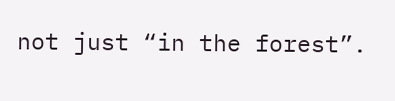not just “in the forest”.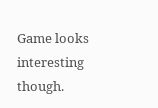Game looks interesting though.